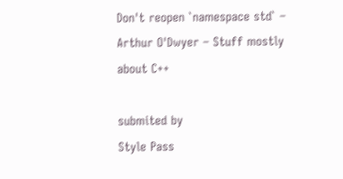Don't reopen `namespace std` – Arthur O'Dwyer – Stuff mostly about C++

submited by
Style Pass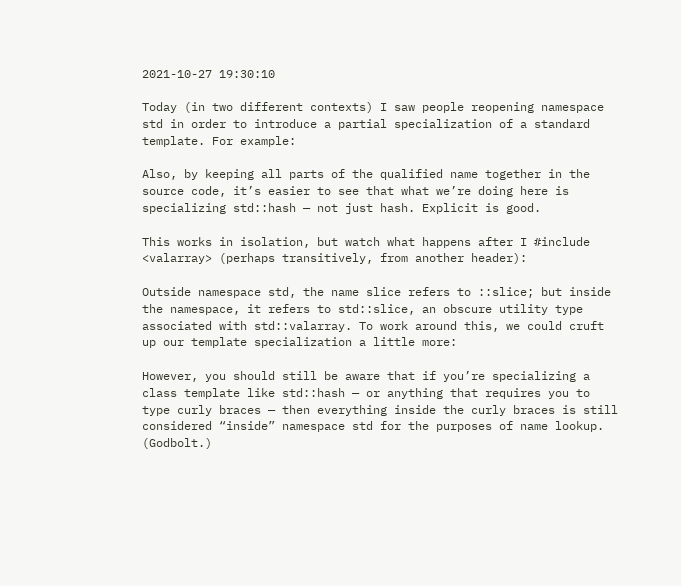2021-10-27 19:30:10

Today (in two different contexts) I saw people reopening namespace std in order to introduce a partial specialization of a standard template. For example:

Also, by keeping all parts of the qualified name together in the source code, it’s easier to see that what we’re doing here is specializing std::hash — not just hash. Explicit is good.

This works in isolation, but watch what happens after I #include <valarray> (perhaps transitively, from another header):

Outside namespace std, the name slice refers to ::slice; but inside the namespace, it refers to std::slice, an obscure utility type associated with std::valarray. To work around this, we could cruft up our template specialization a little more:

However, you should still be aware that if you’re specializing a class template like std::hash — or anything that requires you to type curly braces — then everything inside the curly braces is still considered “inside” namespace std for the purposes of name lookup. (Godbolt.)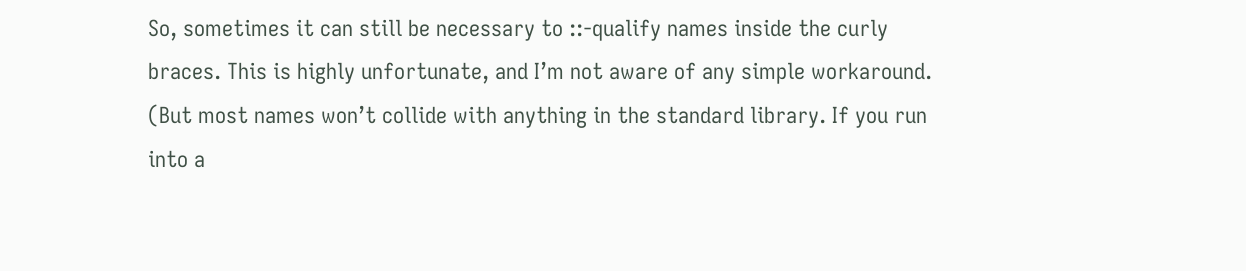So, sometimes it can still be necessary to ::-qualify names inside the curly braces. This is highly unfortunate, and I’m not aware of any simple workaround. (But most names won’t collide with anything in the standard library. If you run into a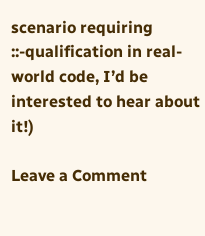scenario requiring ::-qualification in real-world code, I’d be interested to hear about it!)

Leave a Comment